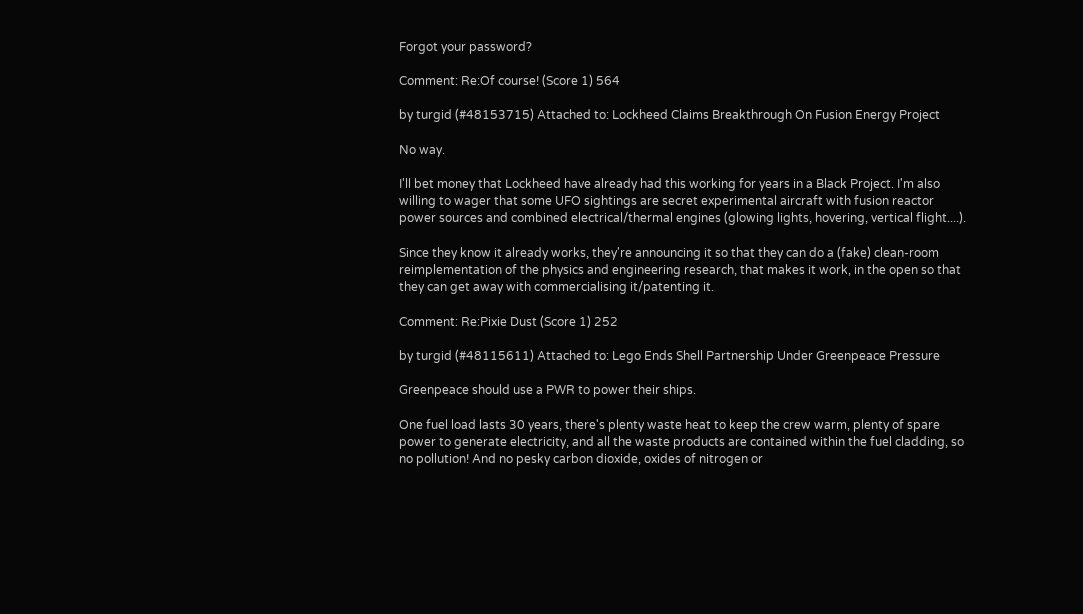Forgot your password?

Comment: Re:Of course! (Score 1) 564

by turgid (#48153715) Attached to: Lockheed Claims Breakthrough On Fusion Energy Project

No way.

I'll bet money that Lockheed have already had this working for years in a Black Project. I'm also willing to wager that some UFO sightings are secret experimental aircraft with fusion reactor power sources and combined electrical/thermal engines (glowing lights, hovering, vertical flight....).

Since they know it already works, they're announcing it so that they can do a (fake) clean-room reimplementation of the physics and engineering research, that makes it work, in the open so that they can get away with commercialising it/patenting it.

Comment: Re:Pixie Dust (Score 1) 252

by turgid (#48115611) Attached to: Lego Ends Shell Partnership Under Greenpeace Pressure

Greenpeace should use a PWR to power their ships.

One fuel load lasts 30 years, there's plenty waste heat to keep the crew warm, plenty of spare power to generate electricity, and all the waste products are contained within the fuel cladding, so no pollution! And no pesky carbon dioxide, oxides of nitrogen or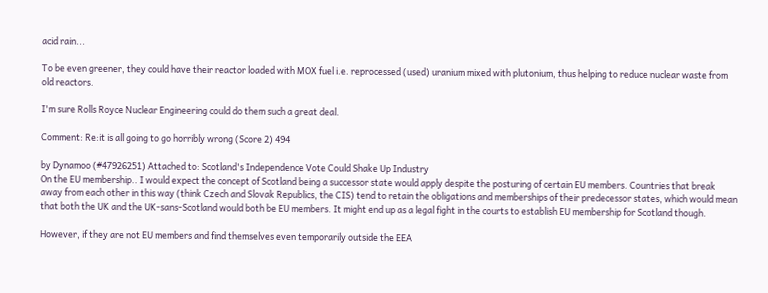acid rain...

To be even greener, they could have their reactor loaded with MOX fuel i.e. reprocessed (used) uranium mixed with plutonium, thus helping to reduce nuclear waste from old reactors.

I'm sure Rolls Royce Nuclear Engineering could do them such a great deal.

Comment: Re:it is all going to go horribly wrong (Score 2) 494

by Dynamoo (#47926251) Attached to: Scotland's Independence Vote Could Shake Up Industry
On the EU membership.. I would expect the concept of Scotland being a successor state would apply despite the posturing of certain EU members. Countries that break away from each other in this way (think Czech and Slovak Republics, the CIS) tend to retain the obligations and memberships of their predecessor states, which would mean that both the UK and the UK-sans-Scotland would both be EU members. It might end up as a legal fight in the courts to establish EU membership for Scotland though.

However, if they are not EU members and find themselves even temporarily outside the EEA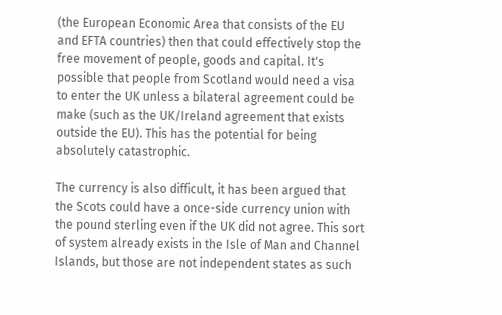(the European Economic Area that consists of the EU and EFTA countries) then that could effectively stop the free movement of people, goods and capital. It's possible that people from Scotland would need a visa to enter the UK unless a bilateral agreement could be make (such as the UK/Ireland agreement that exists outside the EU). This has the potential for being absolutely catastrophic.

The currency is also difficult, it has been argued that the Scots could have a once-side currency union with the pound sterling even if the UK did not agree. This sort of system already exists in the Isle of Man and Channel Islands, but those are not independent states as such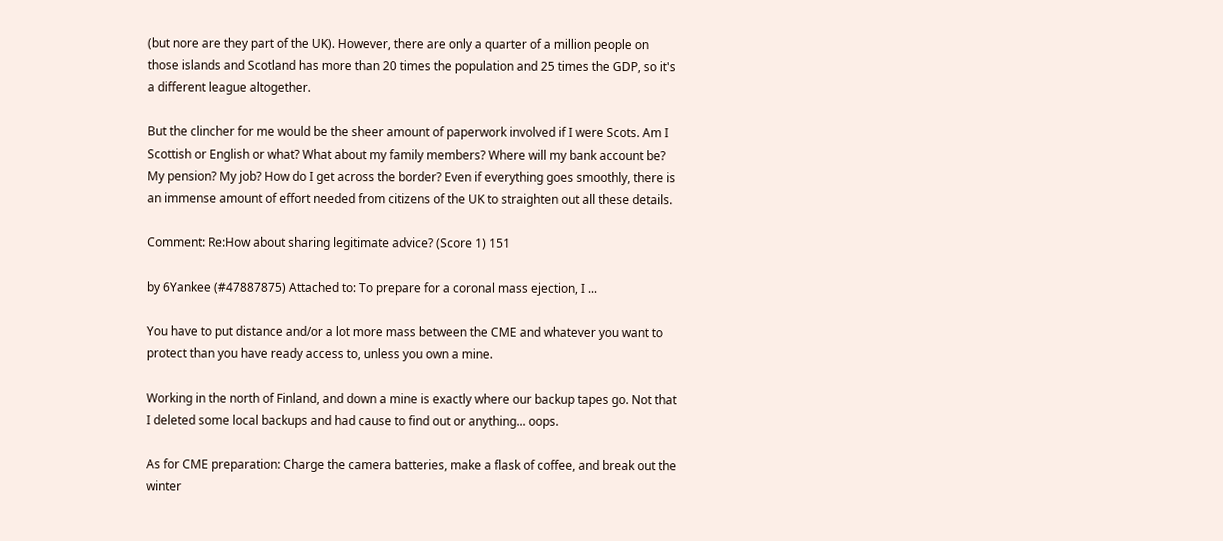(but nore are they part of the UK). However, there are only a quarter of a million people on those islands and Scotland has more than 20 times the population and 25 times the GDP, so it's a different league altogether.

But the clincher for me would be the sheer amount of paperwork involved if I were Scots. Am I Scottish or English or what? What about my family members? Where will my bank account be? My pension? My job? How do I get across the border? Even if everything goes smoothly, there is an immense amount of effort needed from citizens of the UK to straighten out all these details.

Comment: Re:How about sharing legitimate advice? (Score 1) 151

by 6Yankee (#47887875) Attached to: To prepare for a coronal mass ejection, I ...

You have to put distance and/or a lot more mass between the CME and whatever you want to protect than you have ready access to, unless you own a mine.

Working in the north of Finland, and down a mine is exactly where our backup tapes go. Not that I deleted some local backups and had cause to find out or anything... oops.

As for CME preparation: Charge the camera batteries, make a flask of coffee, and break out the winter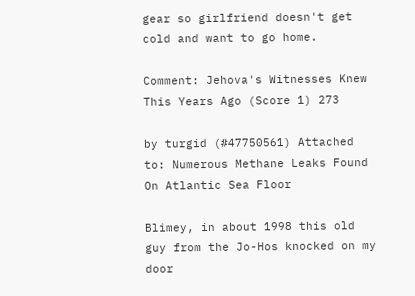gear so girlfriend doesn't get cold and want to go home.

Comment: Jehova's Witnesses Knew This Years Ago (Score 1) 273

by turgid (#47750561) Attached to: Numerous Methane Leaks Found On Atlantic Sea Floor

Blimey, in about 1998 this old guy from the Jo-Hos knocked on my door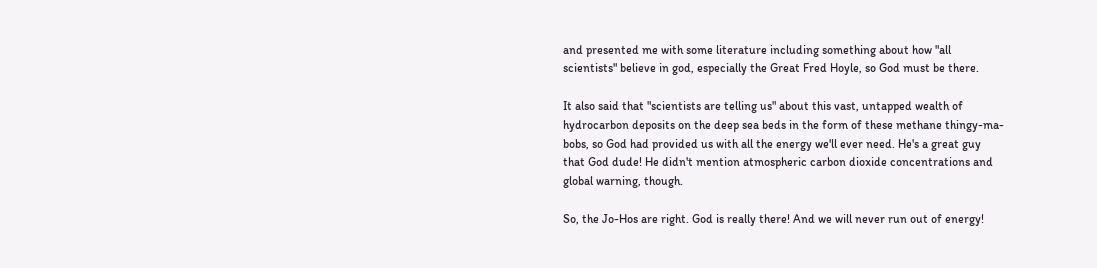and presented me with some literature including something about how "all scientists" believe in god, especially the Great Fred Hoyle, so God must be there.

It also said that "scientists are telling us" about this vast, untapped wealth of hydrocarbon deposits on the deep sea beds in the form of these methane thingy-ma-bobs, so God had provided us with all the energy we'll ever need. He's a great guy that God dude! He didn't mention atmospheric carbon dioxide concentrations and global warning, though.

So, the Jo-Hos are right. God is really there! And we will never run out of energy!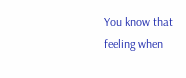You know that feeling when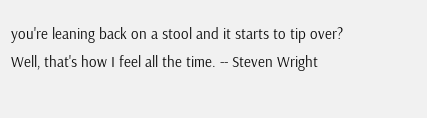you're leaning back on a stool and it starts to tip over? Well, that's how I feel all the time. -- Steven Wright